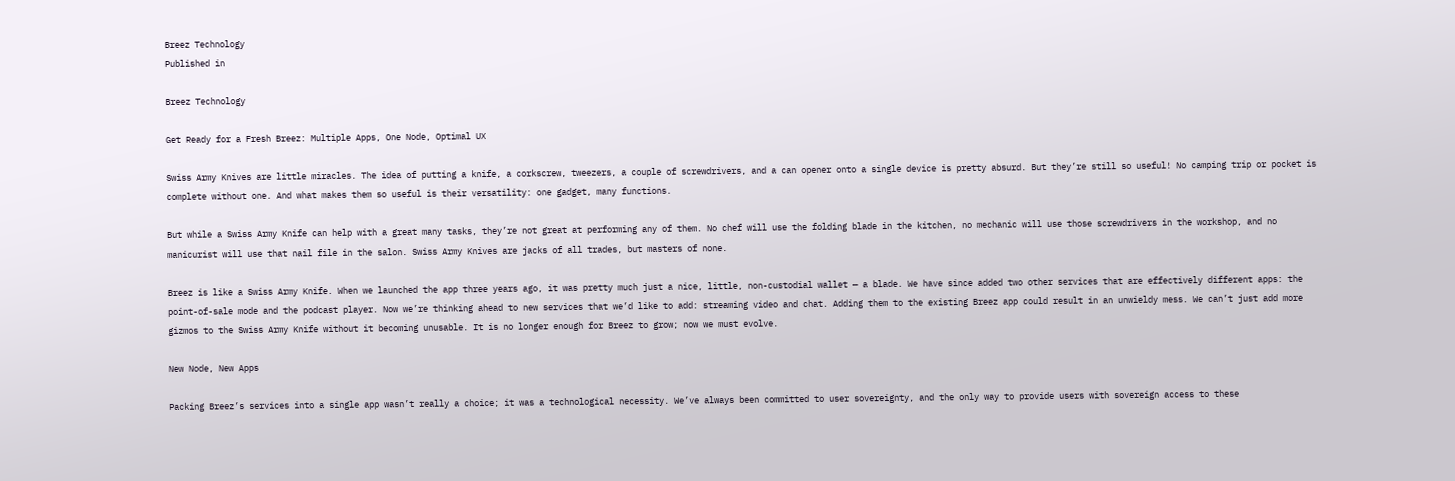Breez Technology
Published in

Breez Technology

Get Ready for a Fresh Breez: Multiple Apps, One Node, Optimal UX

Swiss Army Knives are little miracles. The idea of putting a knife, a corkscrew, tweezers, a couple of screwdrivers, and a can opener onto a single device is pretty absurd. But they’re still so useful! No camping trip or pocket is complete without one. And what makes them so useful is their versatility: one gadget, many functions.

But while a Swiss Army Knife can help with a great many tasks, they’re not great at performing any of them. No chef will use the folding blade in the kitchen, no mechanic will use those screwdrivers in the workshop, and no manicurist will use that nail file in the salon. Swiss Army Knives are jacks of all trades, but masters of none.

Breez is like a Swiss Army Knife. When we launched the app three years ago, it was pretty much just a nice, little, non-custodial wallet — a blade. We have since added two other services that are effectively different apps: the point-of-sale mode and the podcast player. Now we’re thinking ahead to new services that we’d like to add: streaming video and chat. Adding them to the existing Breez app could result in an unwieldy mess. We can’t just add more gizmos to the Swiss Army Knife without it becoming unusable. It is no longer enough for Breez to grow; now we must evolve.

New Node, New Apps

Packing Breez’s services into a single app wasn’t really a choice; it was a technological necessity. We’ve always been committed to user sovereignty, and the only way to provide users with sovereign access to these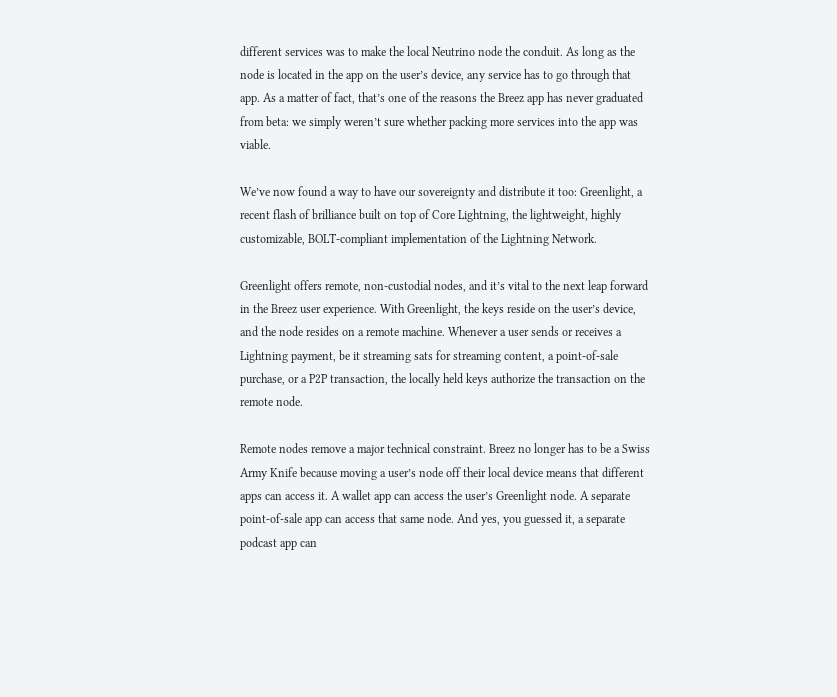different services was to make the local Neutrino node the conduit. As long as the node is located in the app on the user’s device, any service has to go through that app. As a matter of fact, that’s one of the reasons the Breez app has never graduated from beta: we simply weren’t sure whether packing more services into the app was viable.

We’ve now found a way to have our sovereignty and distribute it too: Greenlight, a recent flash of brilliance built on top of Core Lightning, the lightweight, highly customizable, BOLT-compliant implementation of the Lightning Network.

Greenlight offers remote, non-custodial nodes, and it’s vital to the next leap forward in the Breez user experience. With Greenlight, the keys reside on the user’s device, and the node resides on a remote machine. Whenever a user sends or receives a Lightning payment, be it streaming sats for streaming content, a point-of-sale purchase, or a P2P transaction, the locally held keys authorize the transaction on the remote node.

Remote nodes remove a major technical constraint. Breez no longer has to be a Swiss Army Knife because moving a user’s node off their local device means that different apps can access it. A wallet app can access the user’s Greenlight node. A separate point-of-sale app can access that same node. And yes, you guessed it, a separate podcast app can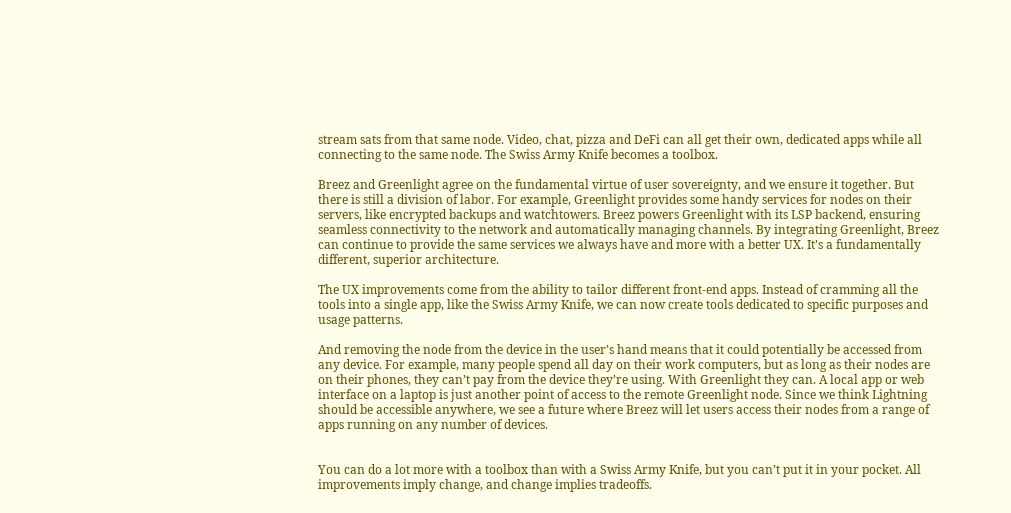stream sats from that same node. Video, chat, pizza and DeFi can all get their own, dedicated apps while all connecting to the same node. The Swiss Army Knife becomes a toolbox.

Breez and Greenlight agree on the fundamental virtue of user sovereignty, and we ensure it together. But there is still a division of labor. For example, Greenlight provides some handy services for nodes on their servers, like encrypted backups and watchtowers. Breez powers Greenlight with its LSP backend, ensuring seamless connectivity to the network and automatically managing channels. By integrating Greenlight, Breez can continue to provide the same services we always have and more with a better UX. It’s a fundamentally different, superior architecture.

The UX improvements come from the ability to tailor different front-end apps. Instead of cramming all the tools into a single app, like the Swiss Army Knife, we can now create tools dedicated to specific purposes and usage patterns.

And removing the node from the device in the user’s hand means that it could potentially be accessed from any device. For example, many people spend all day on their work computers, but as long as their nodes are on their phones, they can’t pay from the device they’re using. With Greenlight they can. A local app or web interface on a laptop is just another point of access to the remote Greenlight node. Since we think Lightning should be accessible anywhere, we see a future where Breez will let users access their nodes from a range of apps running on any number of devices.


You can do a lot more with a toolbox than with a Swiss Army Knife, but you can’t put it in your pocket. All improvements imply change, and change implies tradeoffs.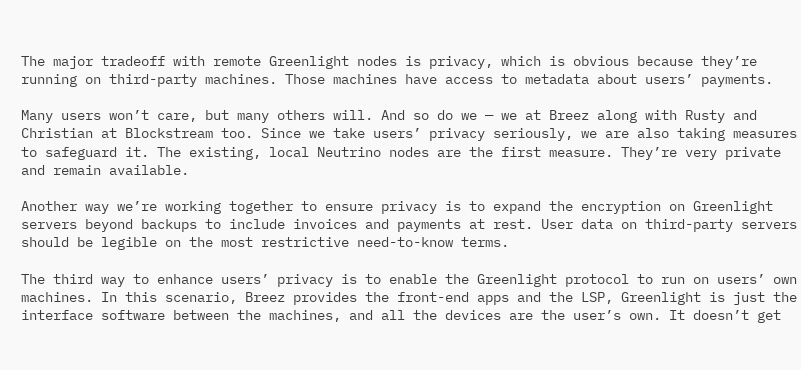The major tradeoff with remote Greenlight nodes is privacy, which is obvious because they’re running on third-party machines. Those machines have access to metadata about users’ payments.

Many users won’t care, but many others will. And so do we — we at Breez along with Rusty and Christian at Blockstream too. Since we take users’ privacy seriously, we are also taking measures to safeguard it. The existing, local Neutrino nodes are the first measure. They’re very private and remain available.

Another way we’re working together to ensure privacy is to expand the encryption on Greenlight servers beyond backups to include invoices and payments at rest. User data on third-party servers should be legible on the most restrictive need-to-know terms.

The third way to enhance users’ privacy is to enable the Greenlight protocol to run on users’ own machines. In this scenario, Breez provides the front-end apps and the LSP, Greenlight is just the interface software between the machines, and all the devices are the user’s own. It doesn’t get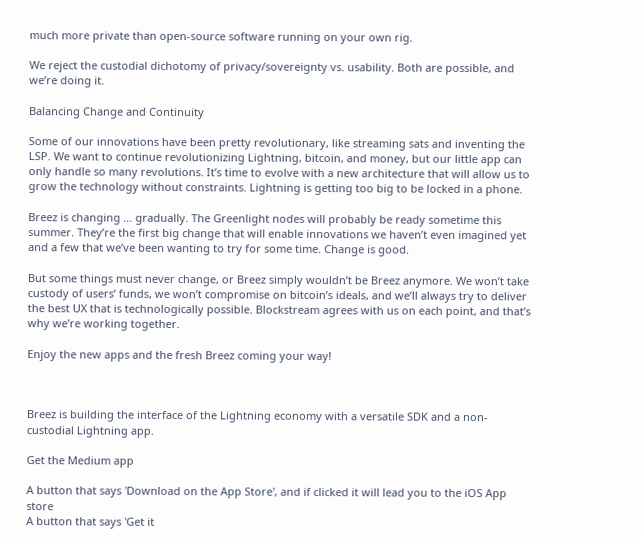much more private than open-source software running on your own rig.

We reject the custodial dichotomy of privacy/sovereignty vs. usability. Both are possible, and we’re doing it.

Balancing Change and Continuity

Some of our innovations have been pretty revolutionary, like streaming sats and inventing the LSP. We want to continue revolutionizing Lightning, bitcoin, and money, but our little app can only handle so many revolutions. It’s time to evolve with a new architecture that will allow us to grow the technology without constraints. Lightning is getting too big to be locked in a phone.

Breez is changing … gradually. The Greenlight nodes will probably be ready sometime this summer. They’re the first big change that will enable innovations we haven’t even imagined yet and a few that we’ve been wanting to try for some time. Change is good.

But some things must never change, or Breez simply wouldn’t be Breez anymore. We won’t take custody of users’ funds, we won’t compromise on bitcoin’s ideals, and we’ll always try to deliver the best UX that is technologically possible. Blockstream agrees with us on each point, and that’s why we’re working together.

Enjoy the new apps and the fresh Breez coming your way!



Breez is building the interface of the Lightning economy with a versatile SDK and a non-custodial Lightning app.

Get the Medium app

A button that says 'Download on the App Store', and if clicked it will lead you to the iOS App store
A button that says 'Get it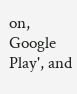on, Google Play', and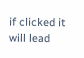if clicked it will lead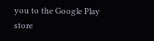you to the Google Play store